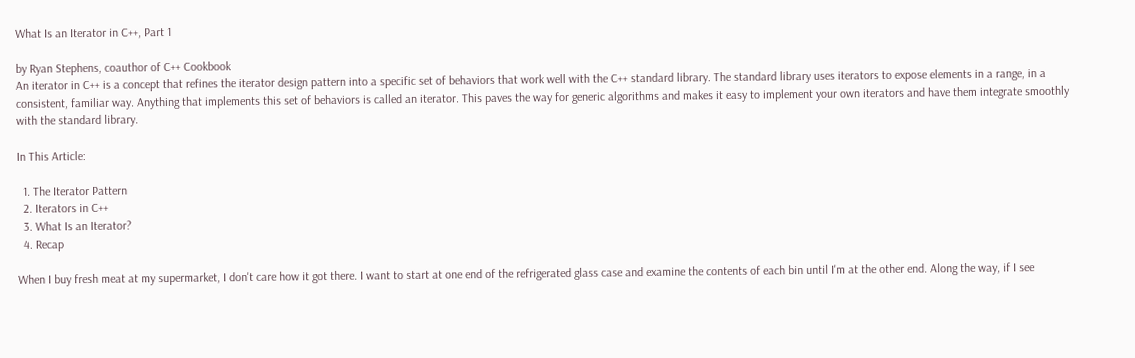What Is an Iterator in C++, Part 1

by Ryan Stephens, coauthor of C++ Cookbook
An iterator in C++ is a concept that refines the iterator design pattern into a specific set of behaviors that work well with the C++ standard library. The standard library uses iterators to expose elements in a range, in a consistent, familiar way. Anything that implements this set of behaviors is called an iterator. This paves the way for generic algorithms and makes it easy to implement your own iterators and have them integrate smoothly with the standard library.

In This Article:

  1. The Iterator Pattern
  2. Iterators in C++
  3. What Is an Iterator?
  4. Recap

When I buy fresh meat at my supermarket, I don't care how it got there. I want to start at one end of the refrigerated glass case and examine the contents of each bin until I'm at the other end. Along the way, if I see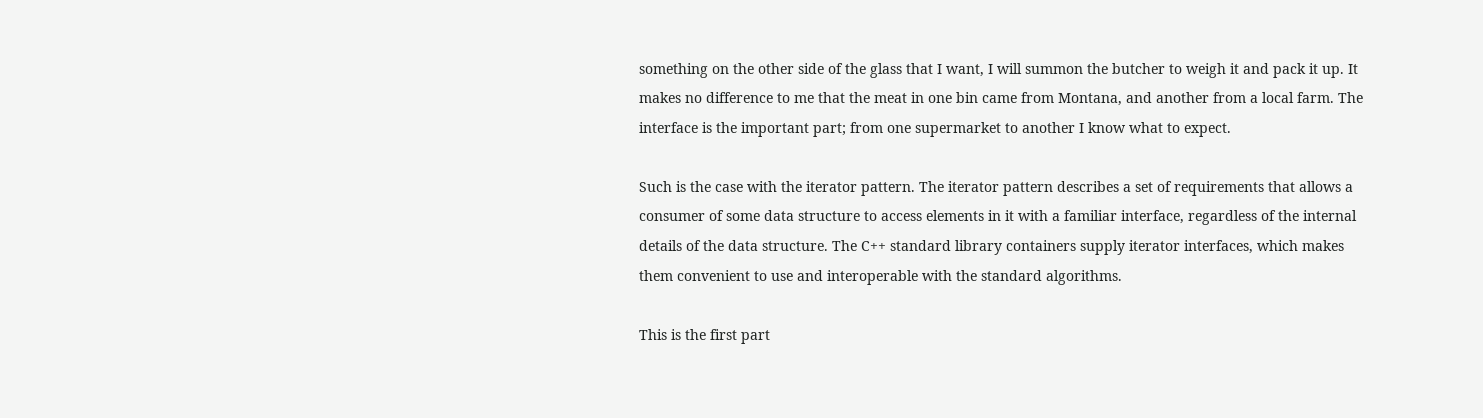something on the other side of the glass that I want, I will summon the butcher to weigh it and pack it up. It makes no difference to me that the meat in one bin came from Montana, and another from a local farm. The interface is the important part; from one supermarket to another I know what to expect.

Such is the case with the iterator pattern. The iterator pattern describes a set of requirements that allows a consumer of some data structure to access elements in it with a familiar interface, regardless of the internal details of the data structure. The C++ standard library containers supply iterator interfaces, which makes them convenient to use and interoperable with the standard algorithms.

This is the first part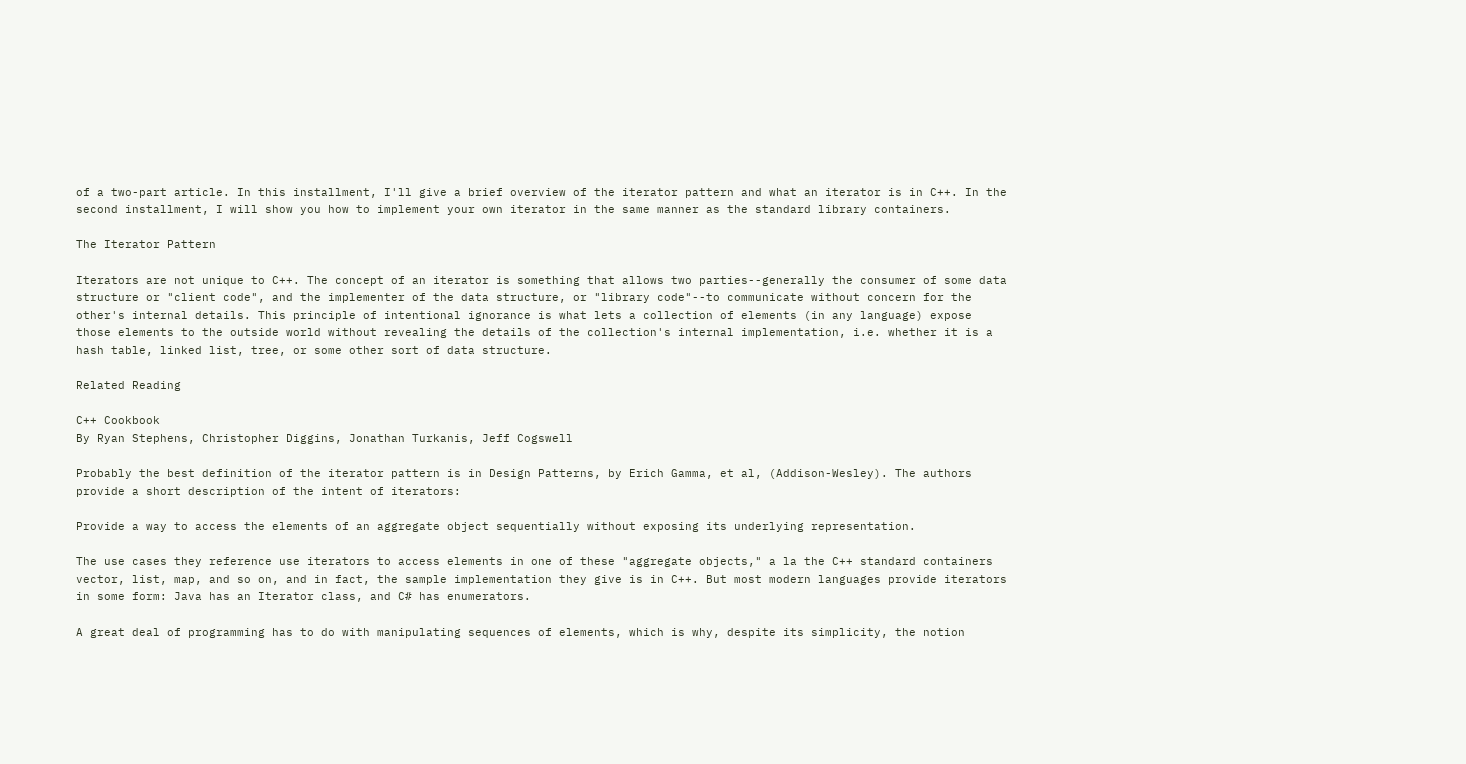of a two-part article. In this installment, I'll give a brief overview of the iterator pattern and what an iterator is in C++. In the second installment, I will show you how to implement your own iterator in the same manner as the standard library containers.

The Iterator Pattern

Iterators are not unique to C++. The concept of an iterator is something that allows two parties--generally the consumer of some data structure or "client code", and the implementer of the data structure, or "library code"--to communicate without concern for the other's internal details. This principle of intentional ignorance is what lets a collection of elements (in any language) expose those elements to the outside world without revealing the details of the collection's internal implementation, i.e. whether it is a hash table, linked list, tree, or some other sort of data structure.

Related Reading

C++ Cookbook
By Ryan Stephens, Christopher Diggins, Jonathan Turkanis, Jeff Cogswell

Probably the best definition of the iterator pattern is in Design Patterns, by Erich Gamma, et al, (Addison-Wesley). The authors provide a short description of the intent of iterators:

Provide a way to access the elements of an aggregate object sequentially without exposing its underlying representation.

The use cases they reference use iterators to access elements in one of these "aggregate objects," a la the C++ standard containers vector, list, map, and so on, and in fact, the sample implementation they give is in C++. But most modern languages provide iterators in some form: Java has an Iterator class, and C# has enumerators.

A great deal of programming has to do with manipulating sequences of elements, which is why, despite its simplicity, the notion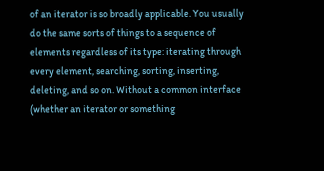of an iterator is so broadly applicable. You usually do the same sorts of things to a sequence of elements regardless of its type: iterating through every element, searching, sorting, inserting, deleting, and so on. Without a common interface (whether an iterator or something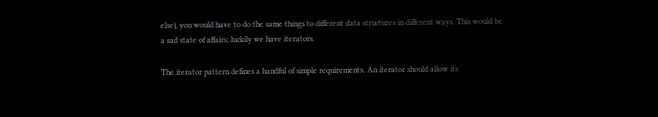else), you would have to do the same things to different data structures in different ways. This would be a sad state of affairs; luckily we have iterators.

The iterator pattern defines a handful of simple requirements. An iterator should allow its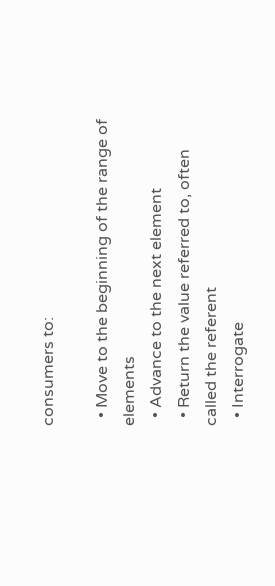consumers to:

  • Move to the beginning of the range of elements
  • Advance to the next element
  • Return the value referred to, often called the referent
  • Interrogate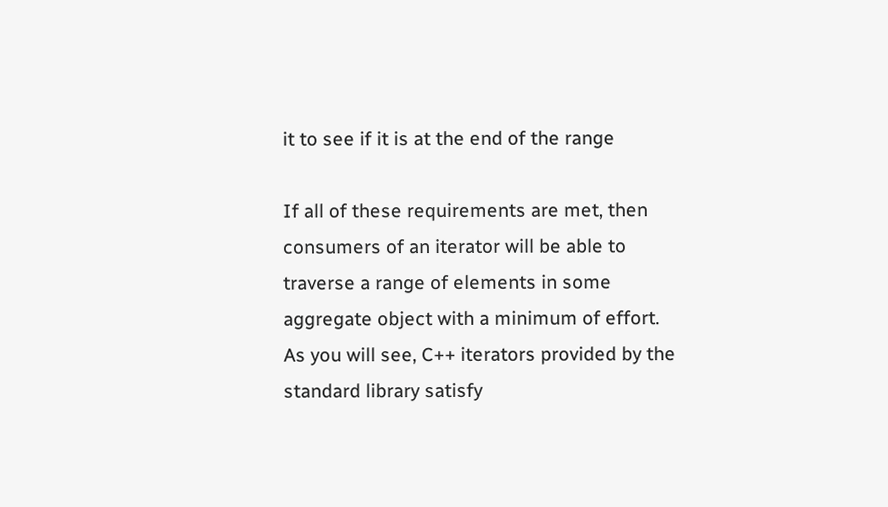it to see if it is at the end of the range

If all of these requirements are met, then consumers of an iterator will be able to traverse a range of elements in some aggregate object with a minimum of effort. As you will see, C++ iterators provided by the standard library satisfy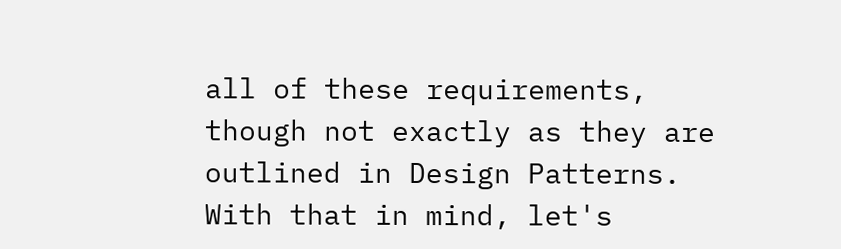all of these requirements, though not exactly as they are outlined in Design Patterns. With that in mind, let's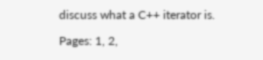discuss what a C++ iterator is.

Pages: 1, 2,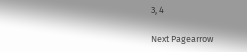3, 4

Next Pagearrow